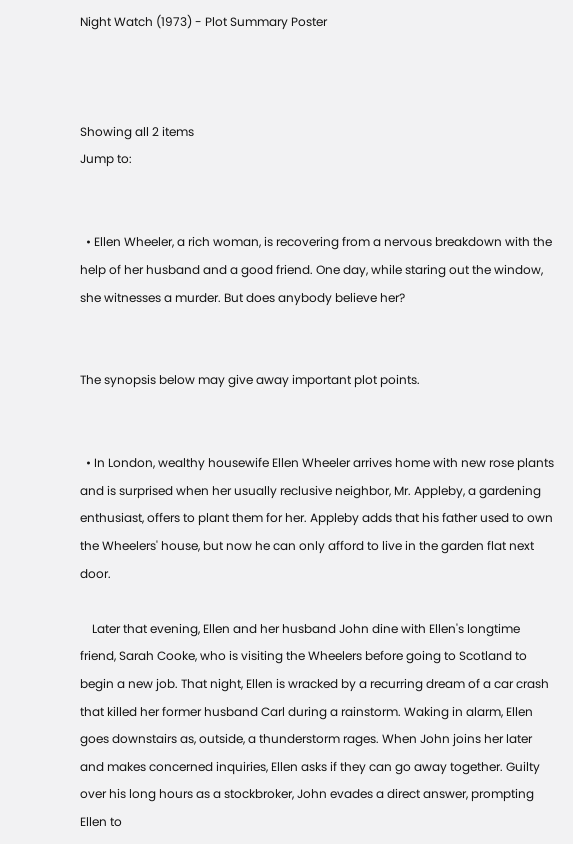Night Watch (1973) - Plot Summary Poster



Showing all 2 items
Jump to:


  • Ellen Wheeler, a rich woman, is recovering from a nervous breakdown with the help of her husband and a good friend. One day, while staring out the window, she witnesses a murder. But does anybody believe her?


The synopsis below may give away important plot points.


  • In London, wealthy housewife Ellen Wheeler arrives home with new rose plants and is surprised when her usually reclusive neighbor, Mr. Appleby, a gardening enthusiast, offers to plant them for her. Appleby adds that his father used to own the Wheelers' house, but now he can only afford to live in the garden flat next door.

    Later that evening, Ellen and her husband John dine with Ellen's longtime friend, Sarah Cooke, who is visiting the Wheelers before going to Scotland to begin a new job. That night, Ellen is wracked by a recurring dream of a car crash that killed her former husband Carl during a rainstorm. Waking in alarm, Ellen goes downstairs as, outside, a thunderstorm rages. When John joins her later and makes concerned inquiries, Ellen asks if they can go away together. Guilty over his long hours as a stockbroker, John evades a direct answer, prompting Ellen to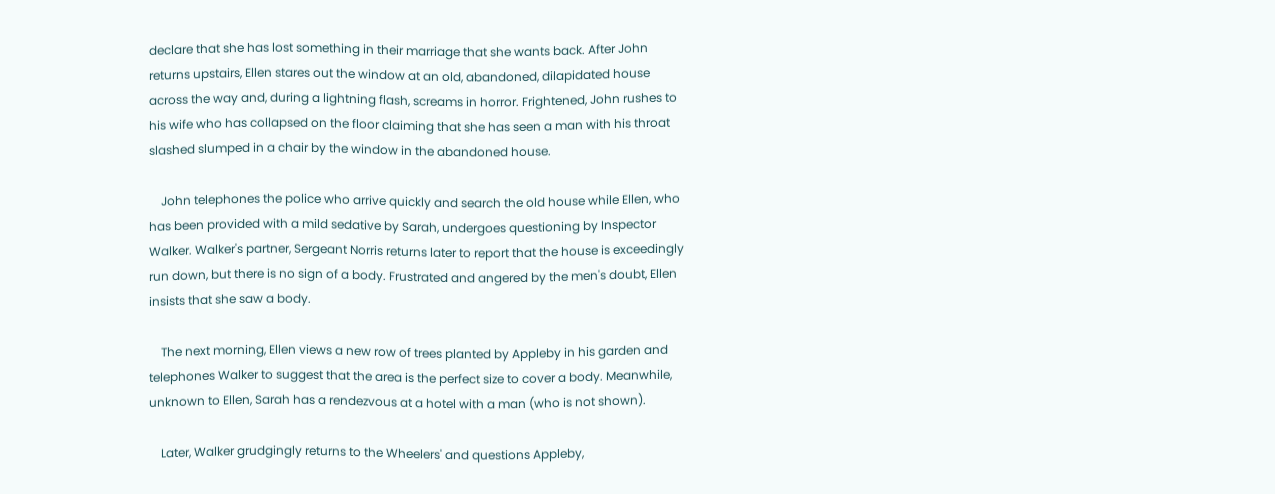declare that she has lost something in their marriage that she wants back. After John returns upstairs, Ellen stares out the window at an old, abandoned, dilapidated house across the way and, during a lightning flash, screams in horror. Frightened, John rushes to his wife who has collapsed on the floor claiming that she has seen a man with his throat slashed slumped in a chair by the window in the abandoned house.

    John telephones the police who arrive quickly and search the old house while Ellen, who has been provided with a mild sedative by Sarah, undergoes questioning by Inspector Walker. Walker's partner, Sergeant Norris returns later to report that the house is exceedingly run down, but there is no sign of a body. Frustrated and angered by the men's doubt, Ellen insists that she saw a body.

    The next morning, Ellen views a new row of trees planted by Appleby in his garden and telephones Walker to suggest that the area is the perfect size to cover a body. Meanwhile, unknown to Ellen, Sarah has a rendezvous at a hotel with a man (who is not shown).

    Later, Walker grudgingly returns to the Wheelers' and questions Appleby,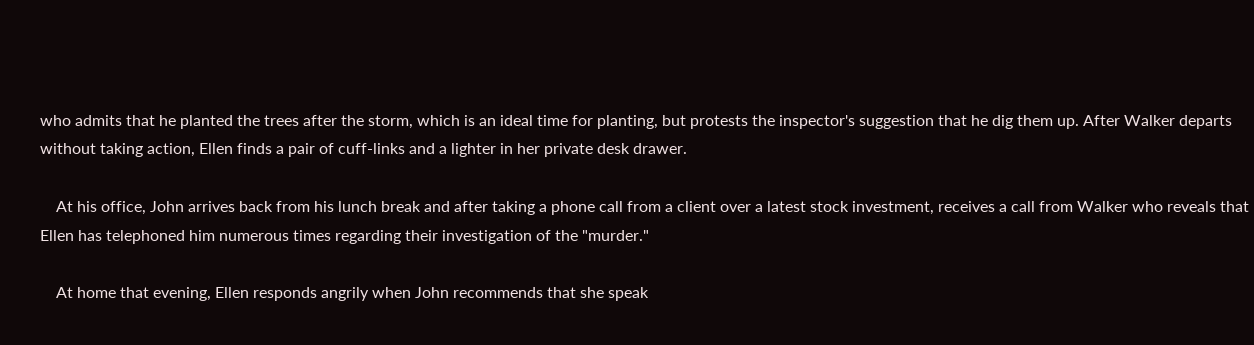who admits that he planted the trees after the storm, which is an ideal time for planting, but protests the inspector's suggestion that he dig them up. After Walker departs without taking action, Ellen finds a pair of cuff-links and a lighter in her private desk drawer.

    At his office, John arrives back from his lunch break and after taking a phone call from a client over a latest stock investment, receives a call from Walker who reveals that Ellen has telephoned him numerous times regarding their investigation of the "murder."

    At home that evening, Ellen responds angrily when John recommends that she speak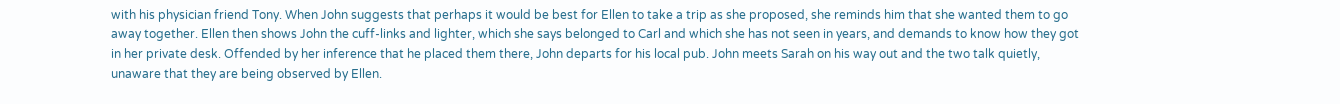with his physician friend Tony. When John suggests that perhaps it would be best for Ellen to take a trip as she proposed, she reminds him that she wanted them to go away together. Ellen then shows John the cuff-links and lighter, which she says belonged to Carl and which she has not seen in years, and demands to know how they got in her private desk. Offended by her inference that he placed them there, John departs for his local pub. John meets Sarah on his way out and the two talk quietly, unaware that they are being observed by Ellen.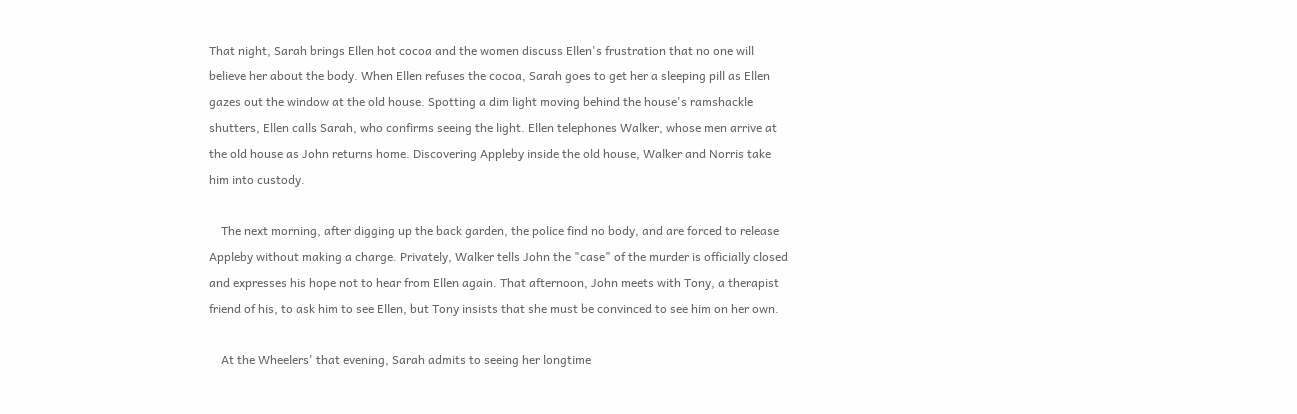That night, Sarah brings Ellen hot cocoa and the women discuss Ellen's frustration that no one will believe her about the body. When Ellen refuses the cocoa, Sarah goes to get her a sleeping pill as Ellen gazes out the window at the old house. Spotting a dim light moving behind the house's ramshackle shutters, Ellen calls Sarah, who confirms seeing the light. Ellen telephones Walker, whose men arrive at the old house as John returns home. Discovering Appleby inside the old house, Walker and Norris take him into custody.

    The next morning, after digging up the back garden, the police find no body, and are forced to release Appleby without making a charge. Privately, Walker tells John the "case" of the murder is officially closed and expresses his hope not to hear from Ellen again. That afternoon, John meets with Tony, a therapist friend of his, to ask him to see Ellen, but Tony insists that she must be convinced to see him on her own.

    At the Wheelers' that evening, Sarah admits to seeing her longtime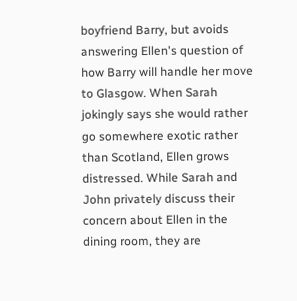boyfriend Barry, but avoids answering Ellen's question of how Barry will handle her move to Glasgow. When Sarah jokingly says she would rather go somewhere exotic rather than Scotland, Ellen grows distressed. While Sarah and John privately discuss their concern about Ellen in the dining room, they are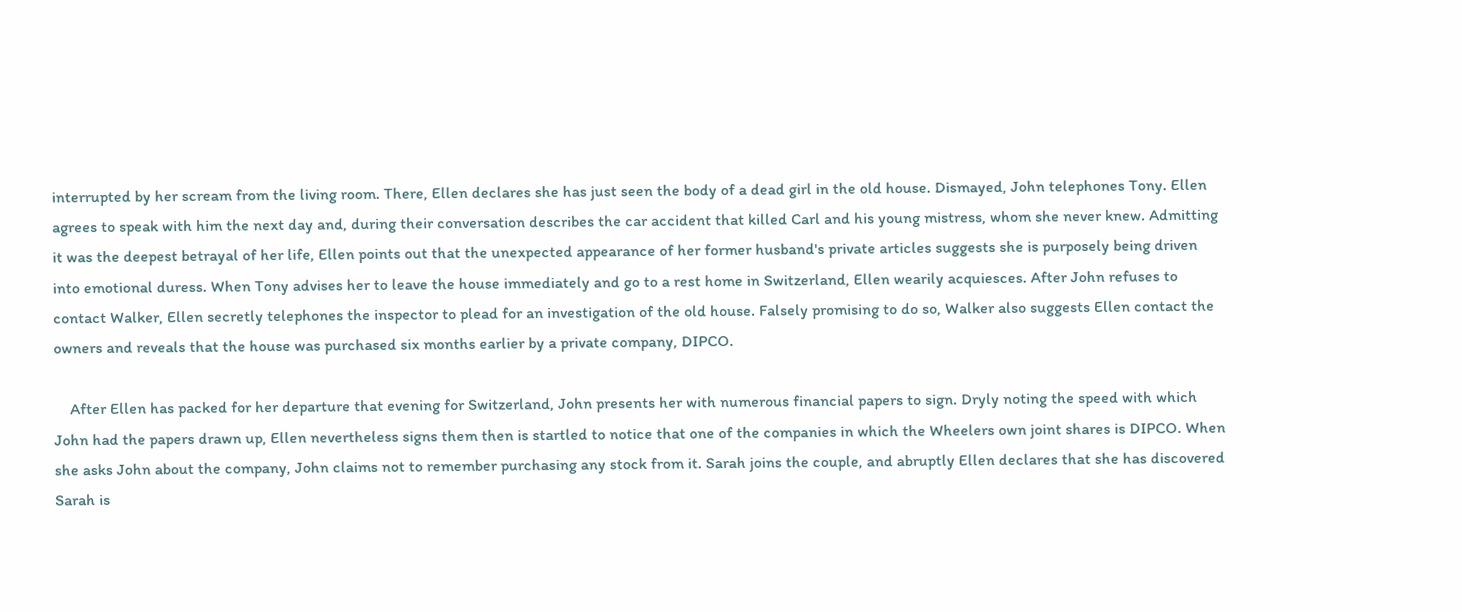interrupted by her scream from the living room. There, Ellen declares she has just seen the body of a dead girl in the old house. Dismayed, John telephones Tony. Ellen agrees to speak with him the next day and, during their conversation describes the car accident that killed Carl and his young mistress, whom she never knew. Admitting it was the deepest betrayal of her life, Ellen points out that the unexpected appearance of her former husband's private articles suggests she is purposely being driven into emotional duress. When Tony advises her to leave the house immediately and go to a rest home in Switzerland, Ellen wearily acquiesces. After John refuses to contact Walker, Ellen secretly telephones the inspector to plead for an investigation of the old house. Falsely promising to do so, Walker also suggests Ellen contact the owners and reveals that the house was purchased six months earlier by a private company, DIPCO.

    After Ellen has packed for her departure that evening for Switzerland, John presents her with numerous financial papers to sign. Dryly noting the speed with which John had the papers drawn up, Ellen nevertheless signs them then is startled to notice that one of the companies in which the Wheelers own joint shares is DIPCO. When she asks John about the company, John claims not to remember purchasing any stock from it. Sarah joins the couple, and abruptly Ellen declares that she has discovered Sarah is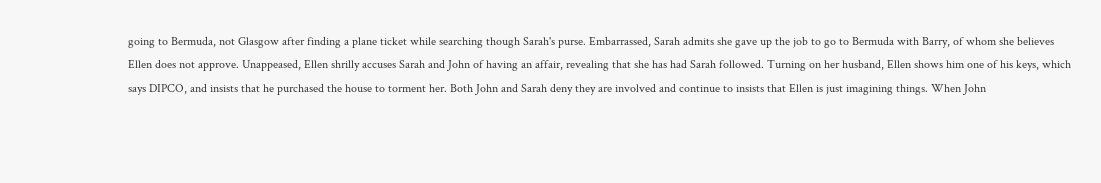going to Bermuda, not Glasgow after finding a plane ticket while searching though Sarah's purse. Embarrassed, Sarah admits she gave up the job to go to Bermuda with Barry, of whom she believes Ellen does not approve. Unappeased, Ellen shrilly accuses Sarah and John of having an affair, revealing that she has had Sarah followed. Turning on her husband, Ellen shows him one of his keys, which says DIPCO, and insists that he purchased the house to torment her. Both John and Sarah deny they are involved and continue to insists that Ellen is just imagining things. When John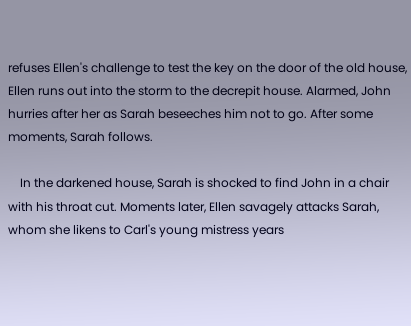refuses Ellen's challenge to test the key on the door of the old house, Ellen runs out into the storm to the decrepit house. Alarmed, John hurries after her as Sarah beseeches him not to go. After some moments, Sarah follows.

    In the darkened house, Sarah is shocked to find John in a chair with his throat cut. Moments later, Ellen savagely attacks Sarah, whom she likens to Carl's young mistress years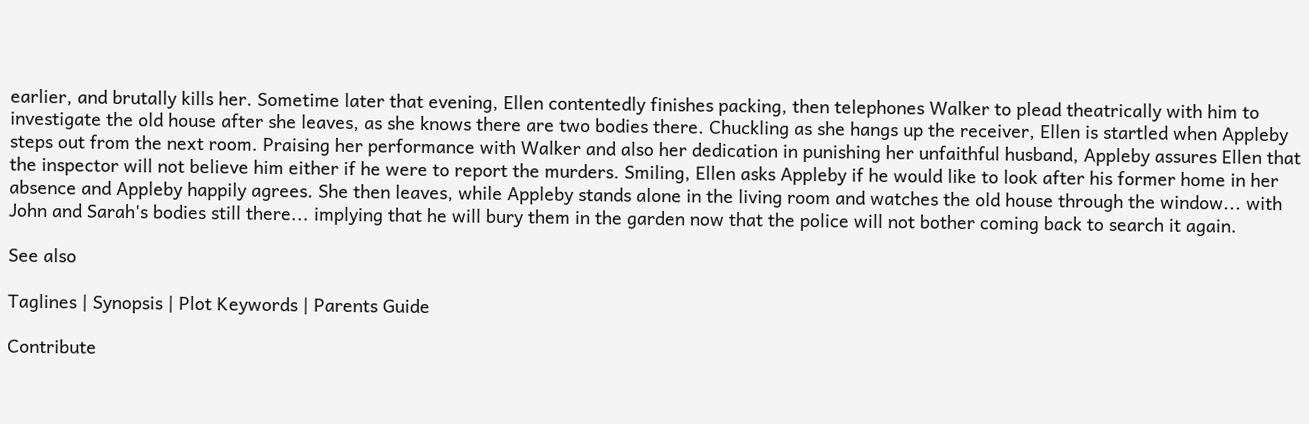earlier, and brutally kills her. Sometime later that evening, Ellen contentedly finishes packing, then telephones Walker to plead theatrically with him to investigate the old house after she leaves, as she knows there are two bodies there. Chuckling as she hangs up the receiver, Ellen is startled when Appleby steps out from the next room. Praising her performance with Walker and also her dedication in punishing her unfaithful husband, Appleby assures Ellen that the inspector will not believe him either if he were to report the murders. Smiling, Ellen asks Appleby if he would like to look after his former home in her absence and Appleby happily agrees. She then leaves, while Appleby stands alone in the living room and watches the old house through the window... with John and Sarah's bodies still there... implying that he will bury them in the garden now that the police will not bother coming back to search it again.

See also

Taglines | Synopsis | Plot Keywords | Parents Guide

Contribute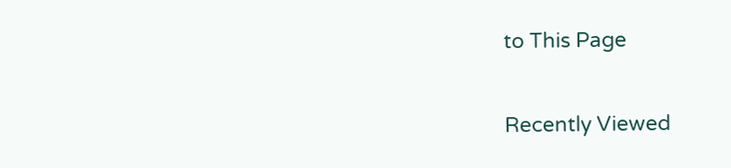to This Page

Recently Viewed